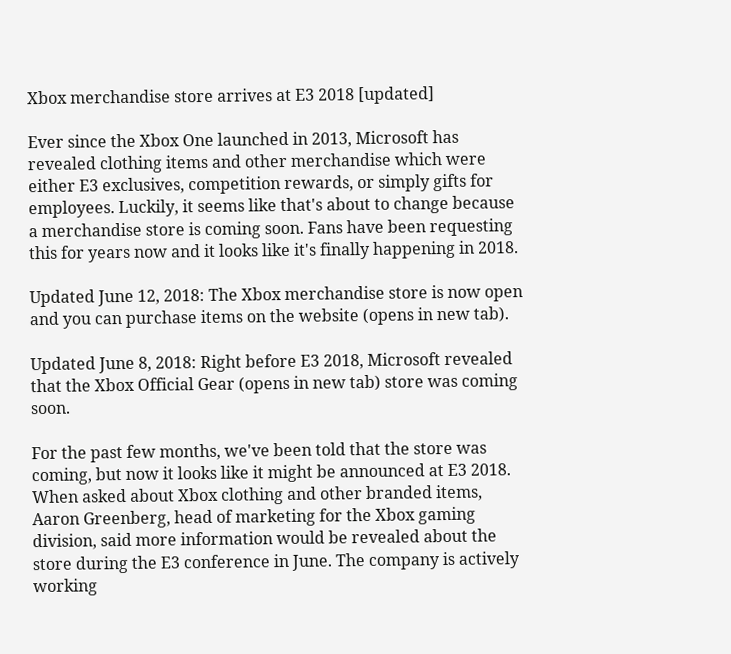Xbox merchandise store arrives at E3 2018 [updated]

Ever since the Xbox One launched in 2013, Microsoft has revealed clothing items and other merchandise which were either E3 exclusives, competition rewards, or simply gifts for employees. Luckily, it seems like that's about to change because a merchandise store is coming soon. Fans have been requesting this for years now and it looks like it's finally happening in 2018.

Updated June 12, 2018: The Xbox merchandise store is now open and you can purchase items on the website (opens in new tab).

Updated June 8, 2018: Right before E3 2018, Microsoft revealed that the Xbox Official Gear (opens in new tab) store was coming soon.

For the past few months, we've been told that the store was coming, but now it looks like it might be announced at E3 2018. When asked about Xbox clothing and other branded items, Aaron Greenberg, head of marketing for the Xbox gaming division, said more information would be revealed about the store during the E3 conference in June. The company is actively working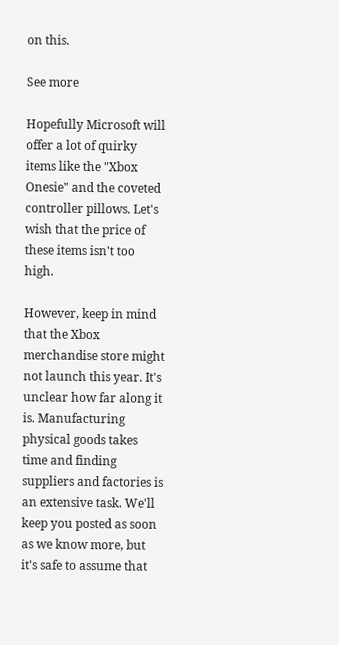on this.

See more

Hopefully Microsoft will offer a lot of quirky items like the "Xbox Onesie" and the coveted controller pillows. Let's wish that the price of these items isn't too high.

However, keep in mind that the Xbox merchandise store might not launch this year. It's unclear how far along it is. Manufacturing physical goods takes time and finding suppliers and factories is an extensive task. We'll keep you posted as soon as we know more, but it's safe to assume that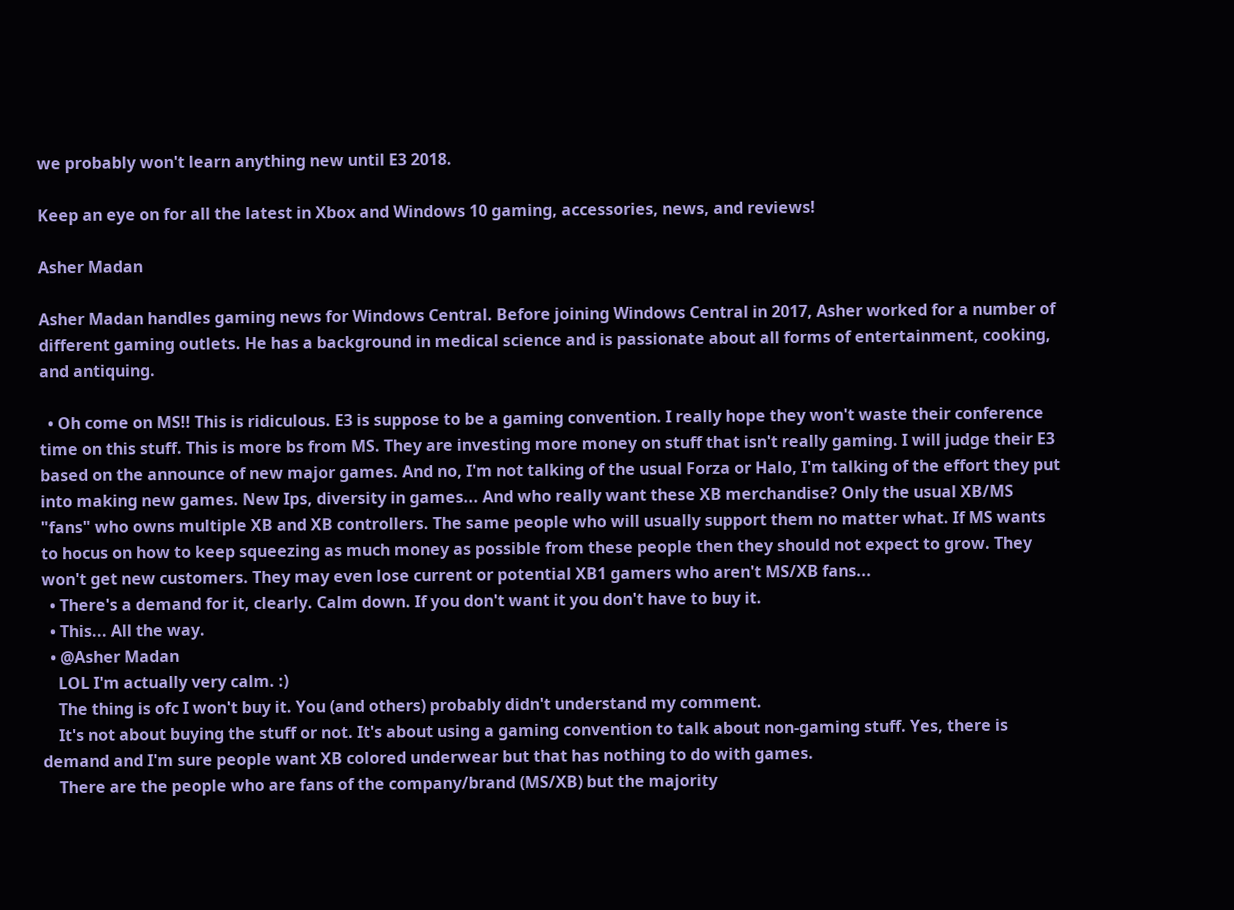we probably won't learn anything new until E3 2018.

Keep an eye on for all the latest in Xbox and Windows 10 gaming, accessories, news, and reviews!

Asher Madan

Asher Madan handles gaming news for Windows Central. Before joining Windows Central in 2017, Asher worked for a number of different gaming outlets. He has a background in medical science and is passionate about all forms of entertainment, cooking, and antiquing.

  • Oh come on MS!! This is ridiculous. E3 is suppose to be a gaming convention. I really hope they won't waste their conference time on this stuff. This is more bs from MS. They are investing more money on stuff that isn't really gaming. I will judge their E3 based on the announce of new major games. And no, I'm not talking of the usual Forza or Halo, I'm talking of the effort they put into making new games. New Ips, diversity in games... And who really want these XB merchandise? Only the usual XB/MS "fans" who owns multiple XB and XB controllers. The same people who will usually support them no matter what. If MS wants to hocus on how to keep squeezing as much money as possible from these people then they should not expect to grow. They won't get new customers. They may even lose current or potential XB1 gamers who aren't MS/XB fans...
  • There's a demand for it, clearly. Calm down. If you don't want it you don't have to buy it.
  • This... All the way.
  • @Asher Madan
    LOL I'm actually very calm. :)
    The thing is ofc I won't buy it. You (and others) probably didn't understand my comment.
    It's not about buying the stuff or not. It's about using a gaming convention to talk about non-gaming stuff. Yes, there is demand and I'm sure people want XB colored underwear but that has nothing to do with games.
    There are the people who are fans of the company/brand (MS/XB) but the majority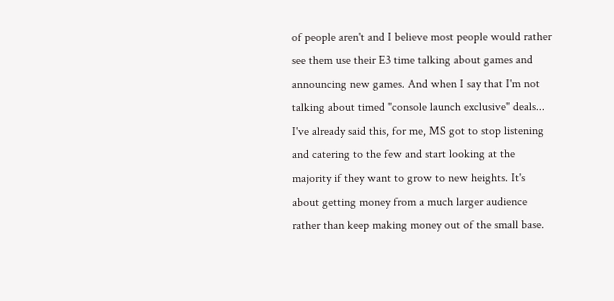of people aren't and I believe most people would rather see them use their E3 time talking about games and announcing new games. And when I say that I'm not talking about timed "console launch exclusive" deals... I've already said this, for me, MS got to stop listening and catering to the few and start looking at the majority if they want to grow to new heights. It's about getting money from a much larger audience rather than keep making money out of the small base.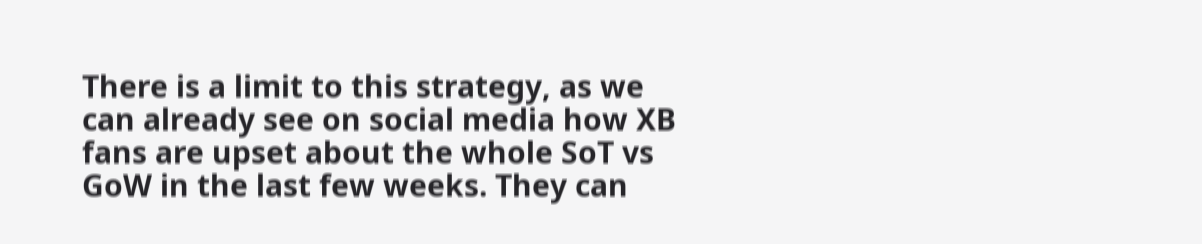There is a limit to this strategy, as we can already see on social media how XB fans are upset about the whole SoT vs GoW in the last few weeks. They can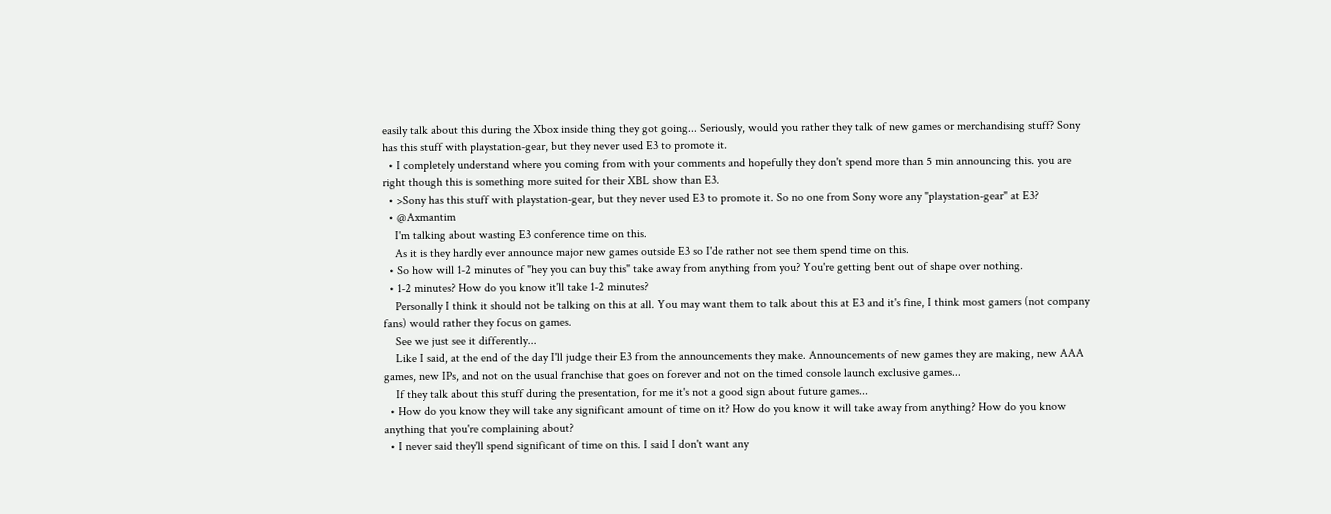easily talk about this during the Xbox inside thing they got going... Seriously, would you rather they talk of new games or merchandising stuff? Sony has this stuff with playstation-gear, but they never used E3 to promote it.
  • I completely understand where you coming from with your comments and hopefully they don't spend more than 5 min announcing this. you are right though this is something more suited for their XBL show than E3.
  • >Sony has this stuff with playstation-gear, but they never used E3 to promote it. So no one from Sony wore any "playstation-gear" at E3?
  • @Axmantim
    I'm talking about wasting E3 conference time on this.
    As it is they hardly ever announce major new games outside E3 so I'de rather not see them spend time on this.
  • So how will 1-2 minutes of "hey you can buy this" take away from anything from you? You're getting bent out of shape over nothing.
  • 1-2 minutes? How do you know it'll take 1-2 minutes?
    Personally I think it should not be talking on this at all. You may want them to talk about this at E3 and it's fine, I think most gamers (not company fans) would rather they focus on games.
    See we just see it differently...
    Like I said, at the end of the day I'll judge their E3 from the announcements they make. Announcements of new games they are making, new AAA games, new IPs, and not on the usual franchise that goes on forever and not on the timed console launch exclusive games...
    If they talk about this stuff during the presentation, for me it's not a good sign about future games...
  • How do you know they will take any significant amount of time on it? How do you know it will take away from anything? How do you know anything that you're complaining about?
  • I never said they'll spend significant of time on this. I said I don't want any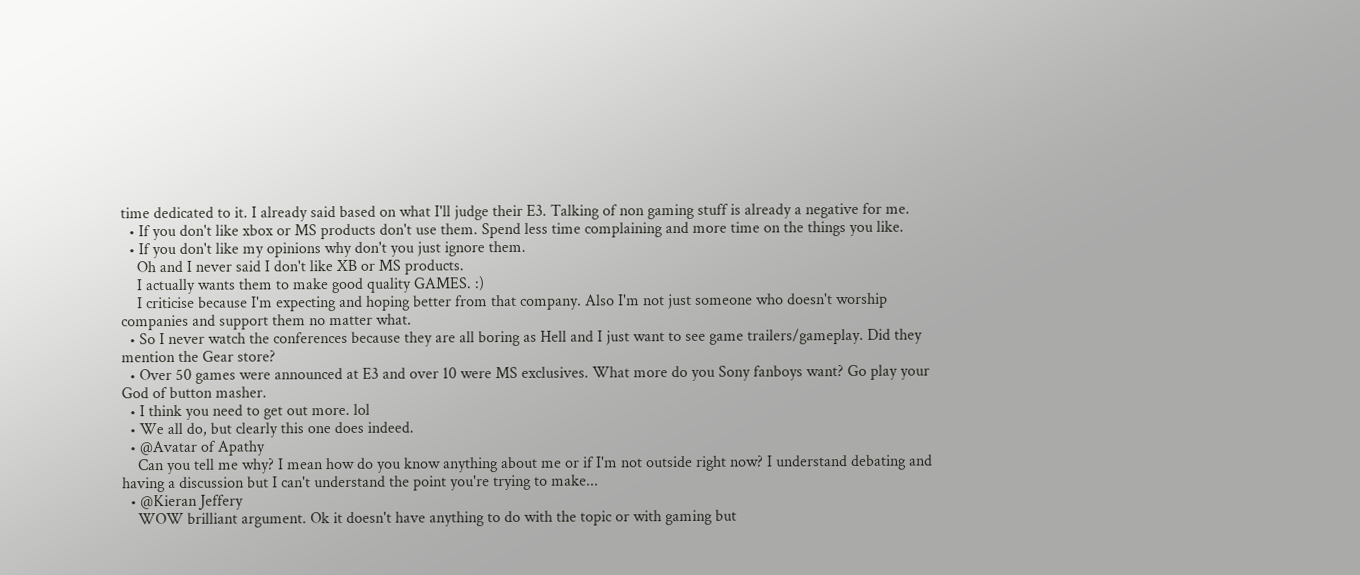time dedicated to it. I already said based on what I'll judge their E3. Talking of non gaming stuff is already a negative for me.
  • If you don't like xbox or MS products don't use them. Spend less time complaining and more time on the things you like.
  • If you don't like my opinions why don't you just ignore them.
    Oh and I never said I don't like XB or MS products.
    I actually wants them to make good quality GAMES. :)
    I criticise because I'm expecting and hoping better from that company. Also I'm not just someone who doesn't worship companies and support them no matter what.
  • So I never watch the conferences because they are all boring as Hell and I just want to see game trailers/gameplay. Did they mention the Gear store?
  • Over 50 games were announced at E3 and over 10 were MS exclusives. What more do you Sony fanboys want? Go play your God of button masher.
  • I think you need to get out more. lol
  • We all do, but clearly this one does indeed.
  • @Avatar of Apathy
    Can you tell me why? I mean how do you know anything about me or if I'm not outside right now? I understand debating and having a discussion but I can't understand the point you're trying to make...
  • @Kieran Jeffery
    WOW brilliant argument. Ok it doesn't have anything to do with the topic or with gaming but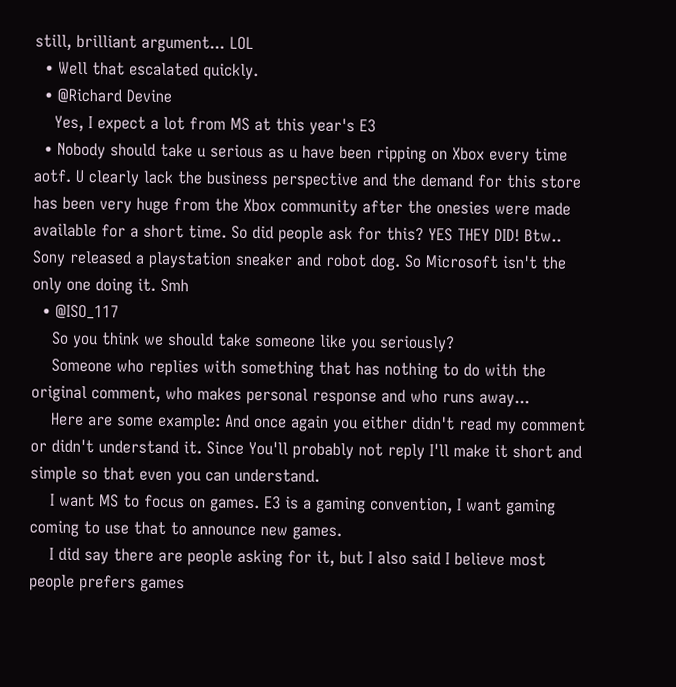still, brilliant argument... LOL
  • Well that escalated quickly.
  • @Richard Devine
    Yes, I expect a lot from MS at this year's E3
  • Nobody should take u serious as u have been ripping on Xbox every time aotf. U clearly lack the business perspective and the demand for this store has been very huge from the Xbox community after the onesies were made available for a short time. So did people ask for this? YES THEY DID! Btw.. Sony released a playstation sneaker and robot dog. So Microsoft isn't the only one doing it. Smh
  • @ISO_117
    So you think we should take someone like you seriously?
    Someone who replies with something that has nothing to do with the original comment, who makes personal response and who runs away...
    Here are some example: And once again you either didn't read my comment or didn't understand it. Since You'll probably not reply I'll make it short and simple so that even you can understand.
    I want MS to focus on games. E3 is a gaming convention, I want gaming coming to use that to announce new games.
    I did say there are people asking for it, but I also said I believe most people prefers games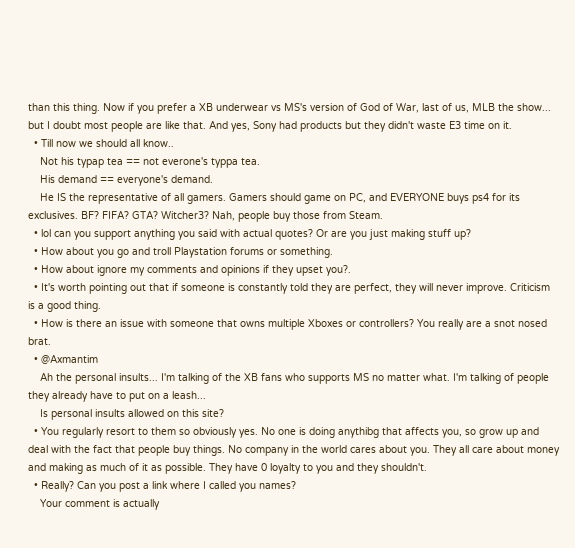than this thing. Now if you prefer a XB underwear vs MS's version of God of War, last of us, MLB the show... but I doubt most people are like that. And yes, Sony had products but they didn't waste E3 time on it.
  • Till now we should all know..
    Not his typap tea == not everone's typpa tea.
    His demand == everyone's demand.
    He IS the representative of all gamers. Gamers should game on PC, and EVERYONE buys ps4 for its exclusives. BF? FIFA? GTA? Witcher3? Nah, people buy those from Steam.
  • lol can you support anything you said with actual quotes? Or are you just making stuff up?
  • How about you go and troll Playstation forums or something.
  • How about ignore my comments and opinions if they upset you?.
  • It's worth pointing out that if someone is constantly told they are perfect, they will never improve. Criticism is a good thing.
  • How is there an issue with someone that owns multiple Xboxes or controllers? You really are a snot nosed brat.
  • @Axmantim
    Ah the personal insults... I'm talking of the XB fans who supports MS no matter what. I'm talking of people they already have to put on a leash...
    Is personal insults allowed on this site?
  • You regularly resort to them so obviously yes. No one is doing anythibg that affects you, so grow up and deal with the fact that people buy things. No company in the world cares about you. They all care about money and making as much of it as possible. They have 0 loyalty to you and they shouldn't.
  • Really? Can you post a link where I called you names?
    Your comment is actually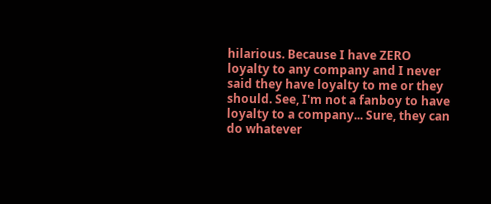hilarious. Because I have ZERO loyalty to any company and I never said they have loyalty to me or they should. See, I'm not a fanboy to have loyalty to a company... Sure, they can do whatever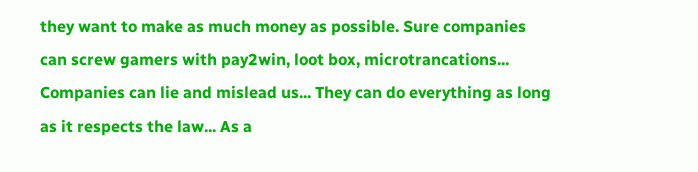they want to make as much money as possible. Sure companies can screw gamers with pay2win, loot box, microtrancations... Companies can lie and mislead us... They can do everything as long as it respects the law... As a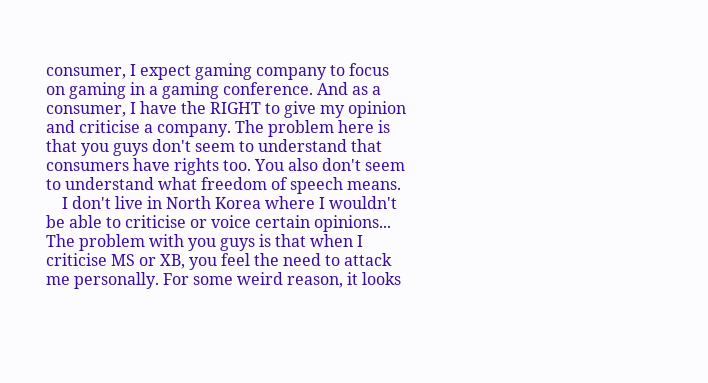consumer, I expect gaming company to focus on gaming in a gaming conference. And as a consumer, I have the RIGHT to give my opinion and criticise a company. The problem here is that you guys don't seem to understand that consumers have rights too. You also don't seem to understand what freedom of speech means.
    I don't live in North Korea where I wouldn't be able to criticise or voice certain opinions... The problem with you guys is that when I criticise MS or XB, you feel the need to attack me personally. For some weird reason, it looks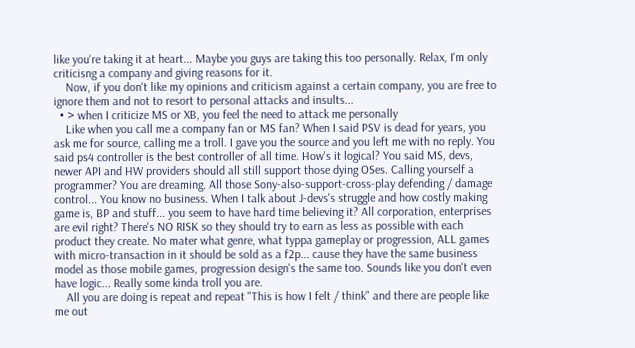like you're taking it at heart... Maybe you guys are taking this too personally. Relax, I'm only criticisng a company and giving reasons for it.
    Now, if you don't like my opinions and criticism against a certain company, you are free to ignore them and not to resort to personal attacks and insults...
  • > when I criticize MS or XB, you feel the need to attack me personally
    Like when you call me a company fan or MS fan? When I said PSV is dead for years, you ask me for source, calling me a troll. I gave you the source and you left me with no reply. You said ps4 controller is the best controller of all time. How's it logical? You said MS, devs, newer API and HW providers should all still support those dying OSes. Calling yourself a programmer? You are dreaming. All those Sony-also-support-cross-play defending / damage control... You know no business. When I talk about J-devs's struggle and how costly making game is, BP and stuff... you seem to have hard time believing it? All corporation, enterprises are evil right? There's NO RISK so they should try to earn as less as possible with each product they create. No mater what genre, what typpa gameplay or progression, ALL games with micro-transaction in it should be sold as a f2p... cause they have the same business model as those mobile games, progression design's the same too. Sounds like you don't even have logic... Really some kinda troll you are.
    All you are doing is repeat and repeat "This is how I felt / think" and there are people like me out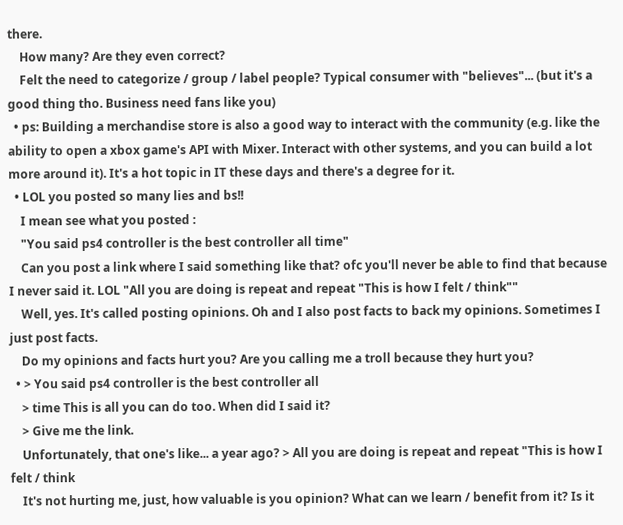there.
    How many? Are they even correct?
    Felt the need to categorize / group / label people? Typical consumer with "believes"... (but it's a good thing tho. Business need fans like you)
  • ps: Building a merchandise store is also a good way to interact with the community (e.g. like the ability to open a xbox game's API with Mixer. Interact with other systems, and you can build a lot more around it). It's a hot topic in IT these days and there's a degree for it.
  • LOL you posted so many lies and bs!!
    I mean see what you posted :
    "You said ps4 controller is the best controller all time"
    Can you post a link where I said something like that? ofc you'll never be able to find that because I never said it. LOL "All you are doing is repeat and repeat "This is how I felt / think""
    Well, yes. It's called posting opinions. Oh and I also post facts to back my opinions. Sometimes I just post facts.
    Do my opinions and facts hurt you? Are you calling me a troll because they hurt you?
  • > You said ps4 controller is the best controller all
    > time This is all you can do too. When did I said it?
    > Give me the link.
    Unfortunately, that one's like... a year ago? > All you are doing is repeat and repeat "This is how I felt / think
    It's not hurting me, just, how valuable is you opinion? What can we learn / benefit from it? Is it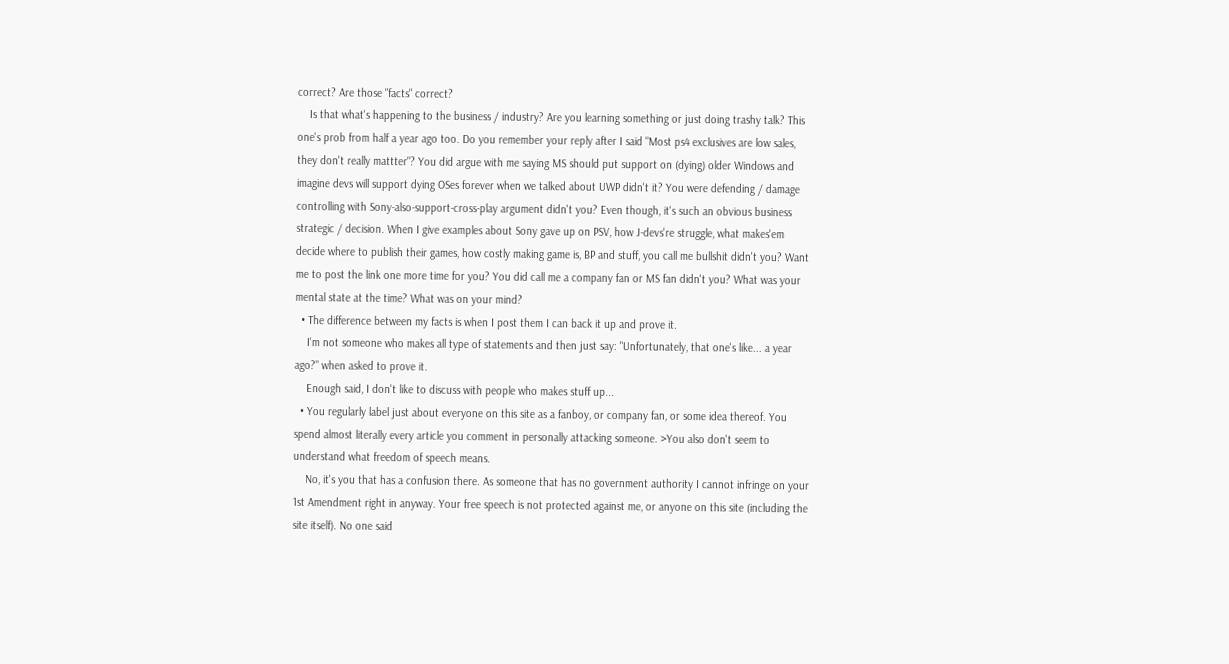correct? Are those "facts" correct?
    Is that what's happening to the business / industry? Are you learning something or just doing trashy talk? This one's prob from half a year ago too. Do you remember your reply after I said "Most ps4 exclusives are low sales, they don't really mattter"? You did argue with me saying MS should put support on (dying) older Windows and imagine devs will support dying OSes forever when we talked about UWP didn't it? You were defending / damage controlling with Sony-also-support-cross-play argument didn't you? Even though, it's such an obvious business strategic / decision. When I give examples about Sony gave up on PSV, how J-devs're struggle, what makes'em decide where to publish their games, how costly making game is, BP and stuff, you call me bullshit didn't you? Want me to post the link one more time for you? You did call me a company fan or MS fan didn't you? What was your mental state at the time? What was on your mind?
  • The difference between my facts is when I post them I can back it up and prove it.
    I'm not someone who makes all type of statements and then just say: "Unfortunately, that one's like... a year ago?" when asked to prove it.
    Enough said, I don't like to discuss with people who makes stuff up...
  • You regularly label just about everyone on this site as a fanboy, or company fan, or some idea thereof. You spend almost literally every article you comment in personally attacking someone. >You also don't seem to understand what freedom of speech means.
    No, it's you that has a confusion there. As someone that has no government authority I cannot infringe on your 1st Amendment right in anyway. Your free speech is not protected against me, or anyone on this site (including the site itself). No one said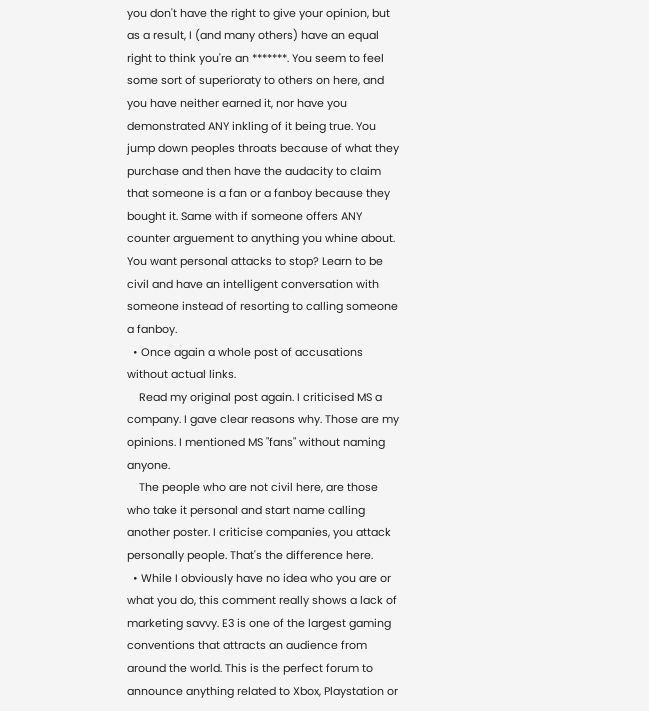you don't have the right to give your opinion, but as a result, I (and many others) have an equal right to think you're an *******. You seem to feel some sort of superioraty to others on here, and you have neither earned it, nor have you demonstrated ANY inkling of it being true. You jump down peoples throats because of what they purchase and then have the audacity to claim that someone is a fan or a fanboy because they bought it. Same with if someone offers ANY counter arguement to anything you whine about. You want personal attacks to stop? Learn to be civil and have an intelligent conversation with someone instead of resorting to calling someone a fanboy.
  • Once again a whole post of accusations without actual links.
    Read my original post again. I criticised MS a company. I gave clear reasons why. Those are my opinions. I mentioned MS "fans" without naming anyone.
    The people who are not civil here, are those who take it personal and start name calling another poster. I criticise companies, you attack personally people. That's the difference here.
  • While I obviously have no idea who you are or what you do, this comment really shows a lack of marketing savvy. E3 is one of the largest gaming conventions that attracts an audience from around the world. This is the perfect forum to announce anything related to Xbox, Playstation or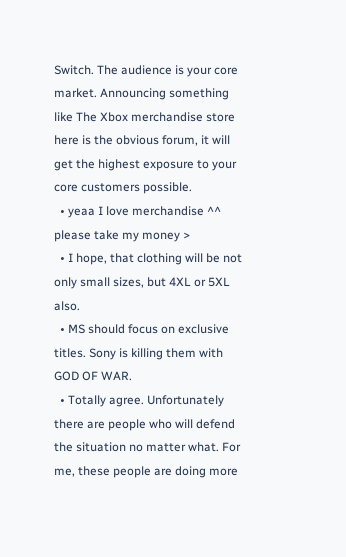Switch. The audience is your core market. Announcing something like The Xbox merchandise store here is the obvious forum, it will get the highest exposure to your core customers possible.
  • yeaa I love merchandise ^^ please take my money >
  • I hope, that clothing will be not only small sizes, but 4XL or 5XL also.
  • MS should focus on exclusive titles. Sony is killing them with GOD OF WAR.
  • Totally agree. Unfortunately there are people who will defend the situation no matter what. For me, these people are doing more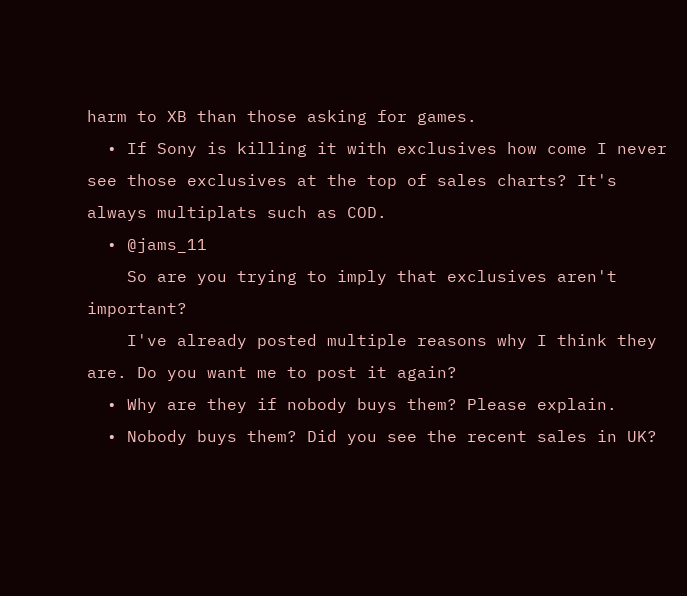harm to XB than those asking for games.
  • If Sony is killing it with exclusives how come I never see those exclusives at the top of sales charts? It's always multiplats such as COD.
  • @jams_11
    So are you trying to imply that exclusives aren't important?
    I've already posted multiple reasons why I think they are. Do you want me to post it again?
  • Why are they if nobody buys them? Please explain.
  • Nobody buys them? Did you see the recent sales in UK?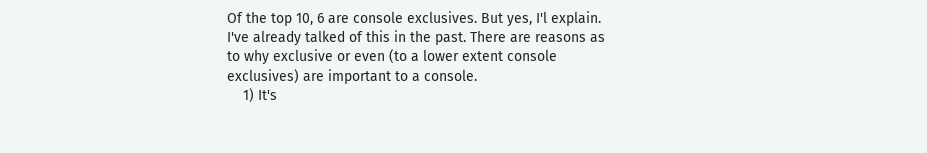Of the top 10, 6 are console exclusives. But yes, I'l explain. I've already talked of this in the past. There are reasons as to why exclusive or even (to a lower extent console exclusives) are important to a console.
    1) It's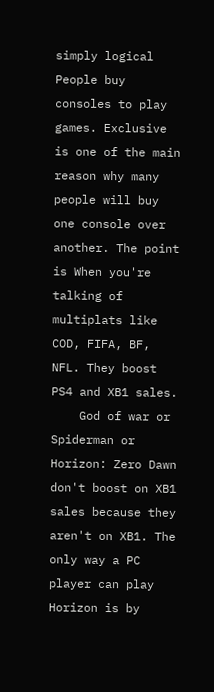simply logical People buy consoles to play games. Exclusive is one of the main reason why many people will buy one console over another. The point is When you're talking of multiplats like COD, FIFA, BF, NFL. They boost PS4 and XB1 sales.
    God of war or Spiderman or Horizon: Zero Dawn don't boost on XB1 sales because they aren't on XB1. The only way a PC player can play Horizon is by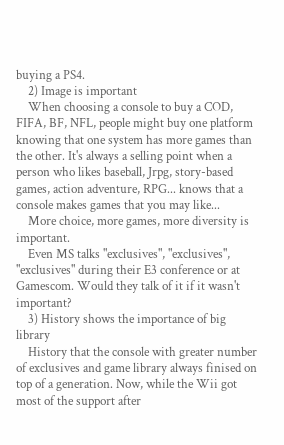buying a PS4.
    2) Image is important
    When choosing a console to buy a COD, FIFA, BF, NFL, people might buy one platform knowing that one system has more games than the other. It's always a selling point when a person who likes baseball, Jrpg, story-based games, action adventure, RPG... knows that a console makes games that you may like...
    More choice, more games, more diversity is important.
    Even MS talks "exclusives", "exclusives", "exclusives" during their E3 conference or at Gamescom. Would they talk of it if it wasn't important?
    3) History shows the importance of big library
    History that the console with greater number of exclusives and game library always finised on top of a generation. Now, while the Wii got most of the support after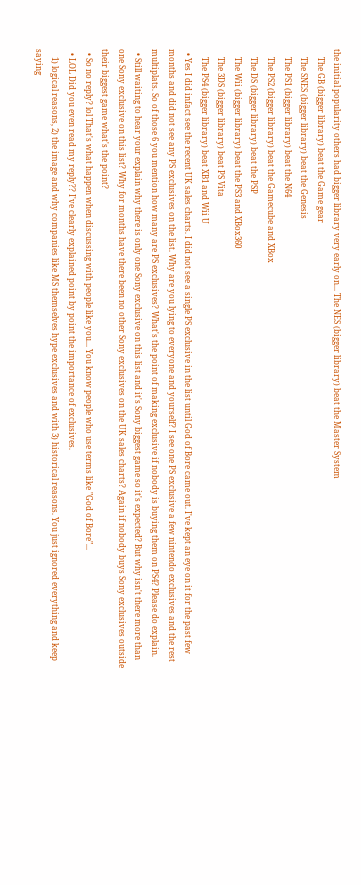the initial popularity others had bigger library very early on... The NES (bigger library) beat the Master System
    The GB (bigger library) beat the Game gear
    The SNES (bigger library) beat the Genesis
    The PS1 (bigger library) beat the N64
    The PS2 (bigger library) beat the Gamecube and XBox
    The DS (bigger library) beat the PSP
    The Wii (bigger library) beat the PS3 and XBox360
    The 3DS (bigger library) beat PS Vita
    The PS4 (bigger library) beat XB1 and Wii U
  • Yes I did infact see the recent UK sales charts. I did not see a single PS exclusive in the list until God of Bore came out. I've kept an eye on it for the past few months and did not see any PS exclusives on the list. Why are you lying to everyone and yourself? I see one PS exclusive a few nintendo exclusives and the rest multiplats. So of those 6 you mention how many are PS exclusives? What's the point of making exclusive if nobody is buying them on PS4? Please do explain.
  • Still waiting to hear your explain why there is only one Sony exclusive on this list and it's Sony biggest game so it's expected? But why isn't there more than one Sony exclusive on this list? Why for months have there been no other Sony exclusives on the UK sales charts? Again if nobody buys Sony exclusives outside their biggest game what's the point?
  • So no reply? lol That's what happen when discussing with people like you... You know people who use terms like "God of Bore"...
  • LOL Did you even read my reply?? I've clearly explained point by point the importance of exclusives.
    1) logical reasons, 2) the image and why companies like MS themselves hype exclusives and with 3) historical reasons. You just ignored everything and keep saying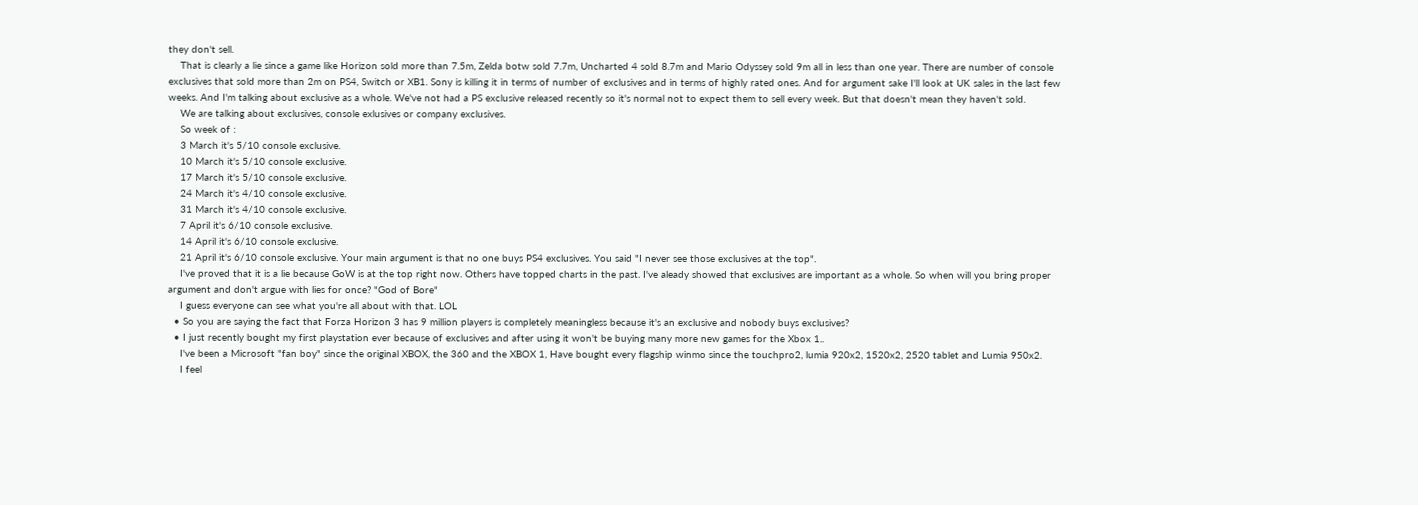they don't sell.
    That is clearly a lie since a game like Horizon sold more than 7.5m, Zelda botw sold 7.7m, Uncharted 4 sold 8.7m and Mario Odyssey sold 9m all in less than one year. There are number of console exclusives that sold more than 2m on PS4, Switch or XB1. Sony is killing it in terms of number of exclusives and in terms of highly rated ones. And for argument sake I'll look at UK sales in the last few weeks. And I'm talking about exclusive as a whole. We've not had a PS exclusive released recently so it's normal not to expect them to sell every week. But that doesn't mean they haven't sold.
    We are talking about exclusives, console exlusives or company exclusives.
    So week of :
    3 March it's 5/10 console exclusive.
    10 March it's 5/10 console exclusive.
    17 March it's 5/10 console exclusive.
    24 March it's 4/10 console exclusive.
    31 March it's 4/10 console exclusive.
    7 April it's 6/10 console exclusive.
    14 April it's 6/10 console exclusive.
    21 April it's 6/10 console exclusive. Your main argument is that no one buys PS4 exclusives. You said "I never see those exclusives at the top".
    I've proved that it is a lie because GoW is at the top right now. Others have topped charts in the past. I've aleady showed that exclusives are important as a whole. So when will you bring proper argument and don't argue with lies for once? "God of Bore"
    I guess everyone can see what you're all about with that. LOL
  • So you are saying the fact that Forza Horizon 3 has 9 million players is completely meaningless because it's an exclusive and nobody buys exclusives?
  • I just recently bought my first playstation ever because of exclusives and after using it won't be buying many more new games for the Xbox 1..
    I've been a Microsoft "fan boy" since the original XBOX, the 360 and the XBOX 1, Have bought every flagship winmo since the touchpro2, lumia 920x2, 1520x2, 2520 tablet and Lumia 950x2.
    I feel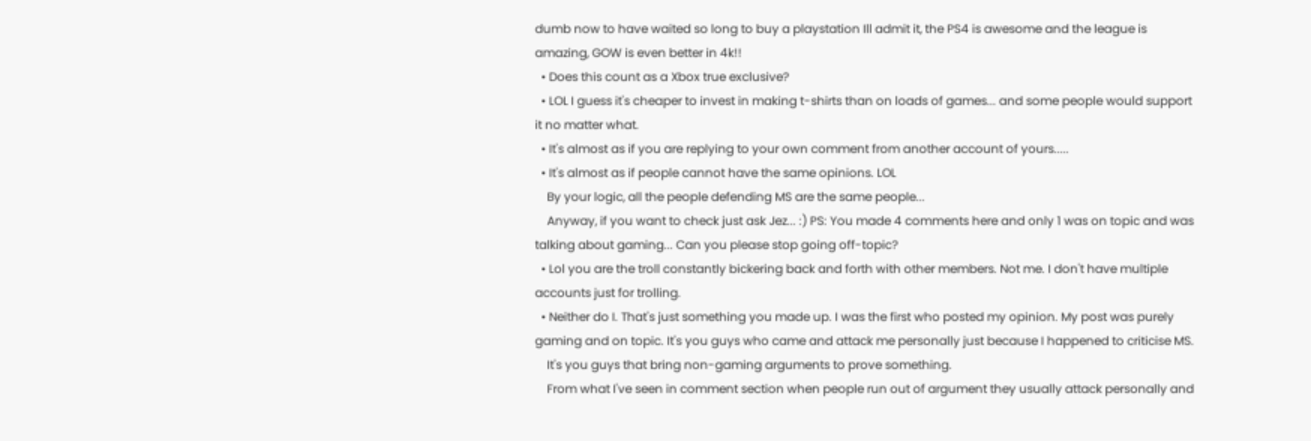dumb now to have waited so long to buy a playstation Ill admit it, the PS4 is awesome and the league is amazing, GOW is even better in 4k!!
  • Does this count as a Xbox true exclusive?
  • LOL I guess it's cheaper to invest in making t-shirts than on loads of games... and some people would support it no matter what.
  • It's almost as if you are replying to your own comment from another account of yours.....
  • It's almost as if people cannot have the same opinions. LOL
    By your logic, all the people defending MS are the same people...
    Anyway, if you want to check just ask Jez... :) PS: You made 4 comments here and only 1 was on topic and was talking about gaming... Can you please stop going off-topic?
  • Lol you are the troll constantly bickering back and forth with other members. Not me. I don't have multiple accounts just for trolling.
  • Neither do I. That's just something you made up. I was the first who posted my opinion. My post was purely gaming and on topic. It's you guys who came and attack me personally just because I happened to criticise MS.
    It's you guys that bring non-gaming arguments to prove something.
    From what I've seen in comment section when people run out of argument they usually attack personally and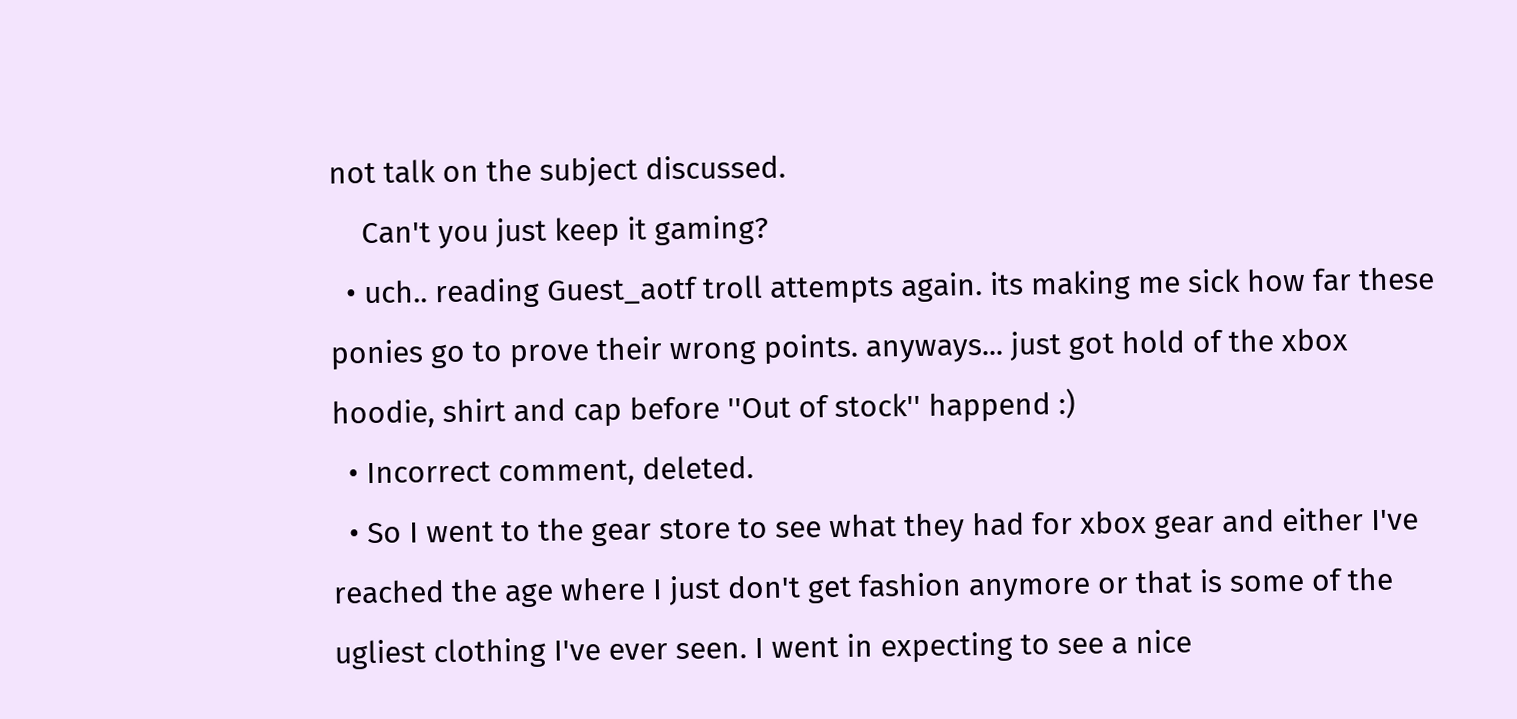not talk on the subject discussed.
    Can't you just keep it gaming?
  • uch.. reading Guest_aotf troll attempts again. its making me sick how far these ponies go to prove their wrong points. anyways... just got hold of the xbox hoodie, shirt and cap before ''Out of stock'' happend :)
  • Incorrect comment, deleted.
  • So I went to the gear store to see what they had for xbox gear and either I've reached the age where I just don't get fashion anymore or that is some of the ugliest clothing I've ever seen. I went in expecting to see a nice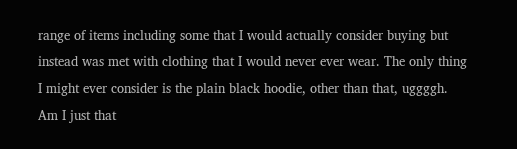range of items including some that I would actually consider buying but instead was met with clothing that I would never ever wear. The only thing I might ever consider is the plain black hoodie, other than that, uggggh. Am I just that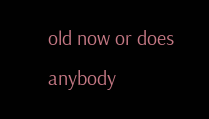old now or does anybody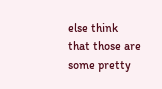else think that those are some pretty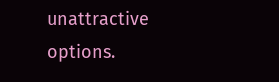unattractive options.